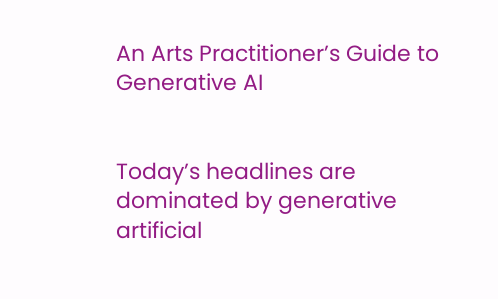An Arts Practitioner’s Guide to Generative AI


Today’s headlines are dominated by generative artificial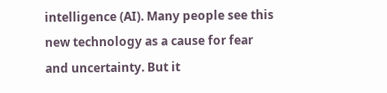intelligence (AI). Many people see this new technology as a cause for fear and uncertainty. But it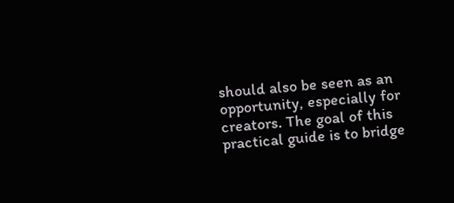should also be seen as an opportunity, especially for creators. The goal of this practical guide is to bridge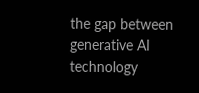the gap between generative AI technology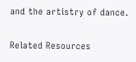and the artistry of dance.

Related Resources